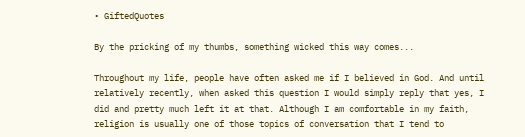• GiftedQuotes

By the pricking of my thumbs, something wicked this way comes...

Throughout my life, people have often asked me if I believed in God. And until relatively recently, when asked this question I would simply reply that yes, I did and pretty much left it at that. Although I am comfortable in my faith, religion is usually one of those topics of conversation that I tend to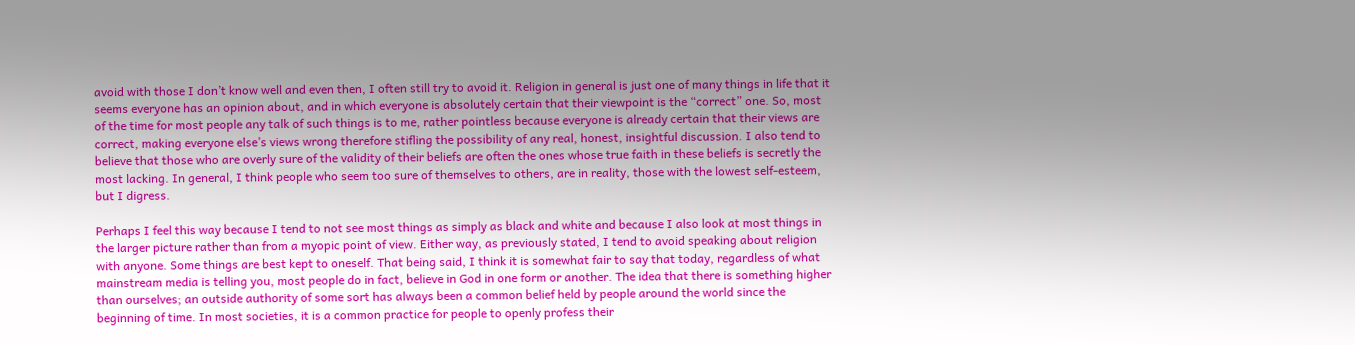avoid with those I don’t know well and even then, I often still try to avoid it. Religion in general is just one of many things in life that it seems everyone has an opinion about, and in which everyone is absolutely certain that their viewpoint is the “correct” one. So, most of the time for most people any talk of such things is to me, rather pointless because everyone is already certain that their views are correct, making everyone else’s views wrong therefore stifling the possibility of any real, honest, insightful discussion. I also tend to believe that those who are overly sure of the validity of their beliefs are often the ones whose true faith in these beliefs is secretly the most lacking. In general, I think people who seem too sure of themselves to others, are in reality, those with the lowest self-esteem, but I digress.

Perhaps I feel this way because I tend to not see most things as simply as black and white and because I also look at most things in the larger picture rather than from a myopic point of view. Either way, as previously stated, I tend to avoid speaking about religion with anyone. Some things are best kept to oneself. That being said, I think it is somewhat fair to say that today, regardless of what mainstream media is telling you, most people do in fact, believe in God in one form or another. The idea that there is something higher than ourselves; an outside authority of some sort has always been a common belief held by people around the world since the beginning of time. In most societies, it is a common practice for people to openly profess their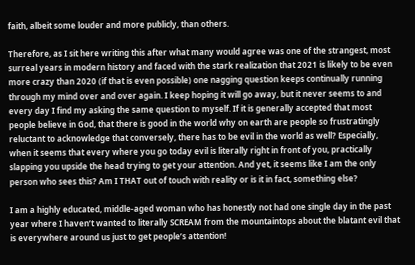faith, albeit some louder and more publicly, than others.

Therefore, as I sit here writing this after what many would agree was one of the strangest, most surreal years in modern history and faced with the stark realization that 2021 is likely to be even more crazy than 2020 (if that is even possible) one nagging question keeps continually running through my mind over and over again. I keep hoping it will go away, but it never seems to and every day I find my asking the same question to myself. If it is generally accepted that most people believe in God, that there is good in the world why on earth are people so frustratingly reluctant to acknowledge that conversely, there has to be evil in the world as well? Especially, when it seems that every where you go today evil is literally right in front of you, practically slapping you upside the head trying to get your attention. And yet, it seems like I am the only person who sees this? Am I THAT out of touch with reality or is it in fact, something else?

I am a highly educated, middle-aged woman who has honestly not had one single day in the past year where I haven’t wanted to literally SCREAM from the mountaintops about the blatant evil that is everywhere around us just to get people’s attention!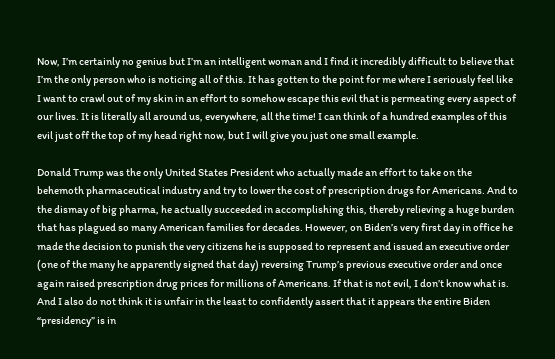Now, I’m certainly no genius but I’m an intelligent woman and I find it incredibly difficult to believe that I’m the only person who is noticing all of this. It has gotten to the point for me where I seriously feel like I want to crawl out of my skin in an effort to somehow escape this evil that is permeating every aspect of our lives. It is literally all around us, everywhere, all the time! I can think of a hundred examples of this evil just off the top of my head right now, but I will give you just one small example.

Donald Trump was the only United States President who actually made an effort to take on the behemoth pharmaceutical industry and try to lower the cost of prescription drugs for Americans. And to the dismay of big pharma, he actually succeeded in accomplishing this, thereby relieving a huge burden that has plagued so many American families for decades. However, on Biden’s very first day in office he made the decision to punish the very citizens he is supposed to represent and issued an executive order (one of the many he apparently signed that day) reversing Trump’s previous executive order and once again raised prescription drug prices for millions of Americans. If that is not evil, I don’t know what is. And I also do not think it is unfair in the least to confidently assert that it appears the entire Biden “presidency” is in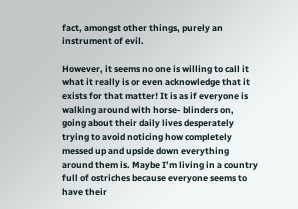fact, amongst other things, purely an instrument of evil.

However, it seems no one is willing to call it what it really is or even acknowledge that it exists for that matter! It is as if everyone is walking around with horse- blinders on, going about their daily lives desperately trying to avoid noticing how completely messed up and upside down everything around them is. Maybe I’m living in a country full of ostriches because everyone seems to have their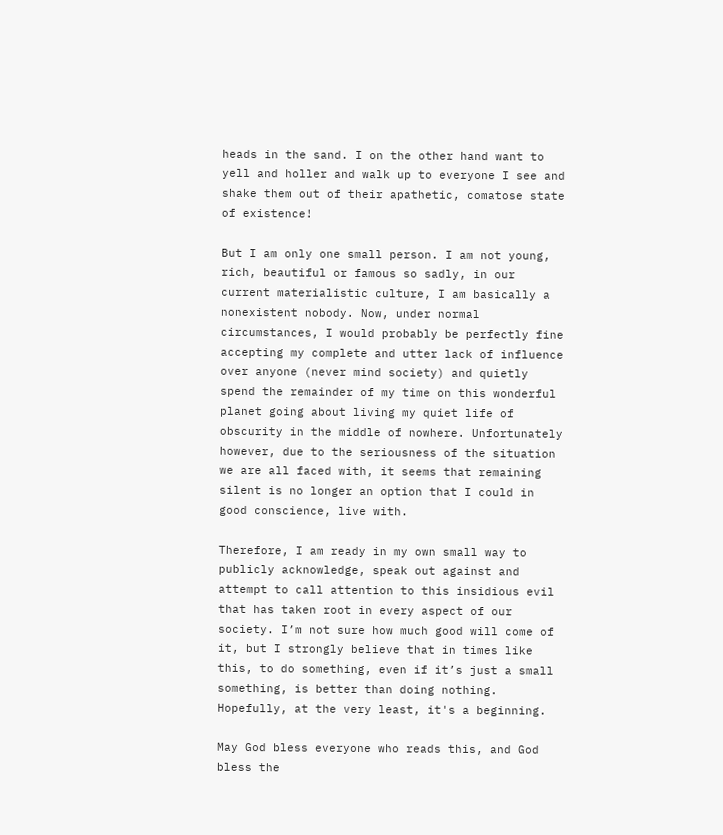heads in the sand. I on the other hand want to yell and holler and walk up to everyone I see and shake them out of their apathetic, comatose state of existence!

But I am only one small person. I am not young, rich, beautiful or famous so sadly, in our current materialistic culture, I am basically a nonexistent nobody. Now, under normal circumstances, I would probably be perfectly fine accepting my complete and utter lack of influence over anyone (never mind society) and quietly spend the remainder of my time on this wonderful planet going about living my quiet life of obscurity in the middle of nowhere. Unfortunately however, due to the seriousness of the situation we are all faced with, it seems that remaining silent is no longer an option that I could in good conscience, live with.

Therefore, I am ready in my own small way to publicly acknowledge, speak out against and attempt to call attention to this insidious evil that has taken root in every aspect of our society. I’m not sure how much good will come of it, but I strongly believe that in times like this, to do something, even if it’s just a small something, is better than doing nothing. Hopefully, at the very least, it's a beginning.

May God bless everyone who reads this, and God bless the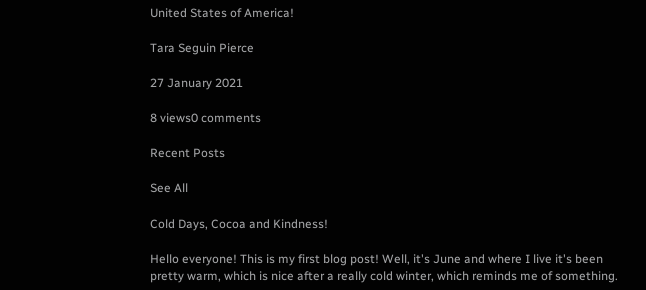United States of America!

Tara Seguin Pierce

27 January 2021

8 views0 comments

Recent Posts

See All

Cold Days, Cocoa and Kindness!

Hello everyone! This is my first blog post! Well, it's June and where I live it's been pretty warm, which is nice after a really cold winter, which reminds me of something.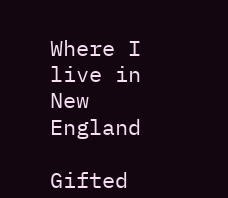Where I live in New England

Gifted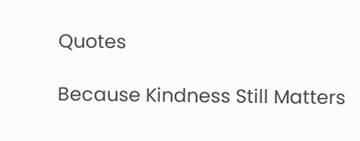Quotes

Because Kindness Still Matters